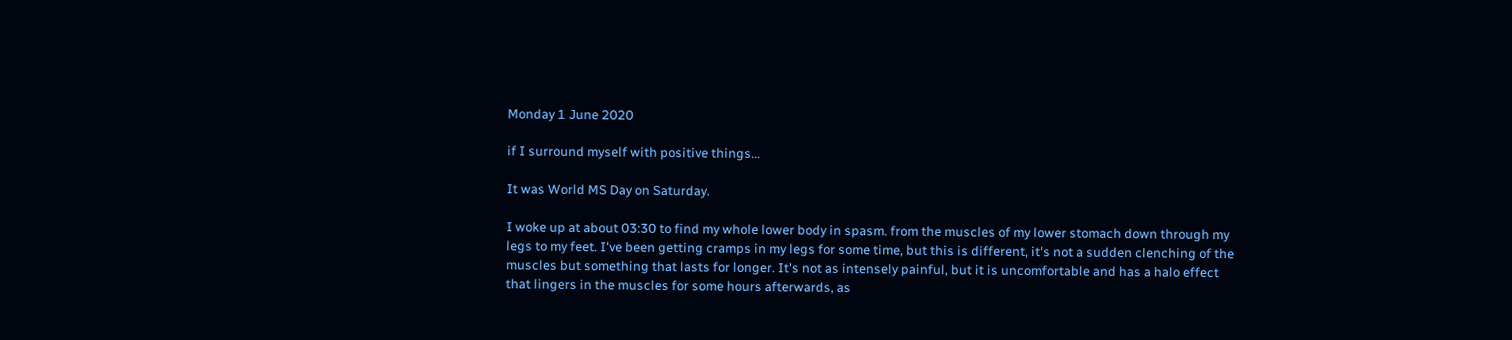Monday 1 June 2020

if I surround myself with positive things...

It was World MS Day on Saturday.

I woke up at about 03:30 to find my whole lower body in spasm. from the muscles of my lower stomach down through my legs to my feet. I've been getting cramps in my legs for some time, but this is different, it's not a sudden clenching of the muscles but something that lasts for longer. It's not as intensely painful, but it is uncomfortable and has a halo effect that lingers in the muscles for some hours afterwards, as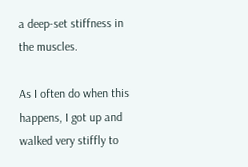a deep-set stiffness in the muscles.

As I often do when this happens, I got up and walked very stiffly to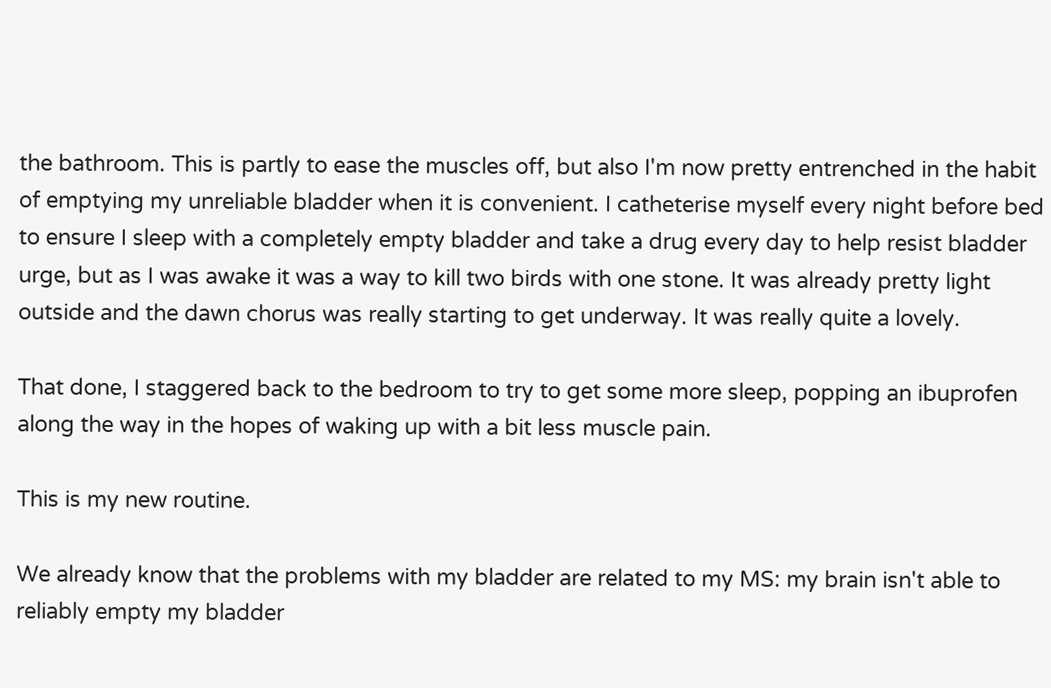the bathroom. This is partly to ease the muscles off, but also I'm now pretty entrenched in the habit of emptying my unreliable bladder when it is convenient. I catheterise myself every night before bed to ensure I sleep with a completely empty bladder and take a drug every day to help resist bladder urge, but as I was awake it was a way to kill two birds with one stone. It was already pretty light outside and the dawn chorus was really starting to get underway. It was really quite a lovely.

That done, I staggered back to the bedroom to try to get some more sleep, popping an ibuprofen along the way in the hopes of waking up with a bit less muscle pain.

This is my new routine.

We already know that the problems with my bladder are related to my MS: my brain isn't able to reliably empty my bladder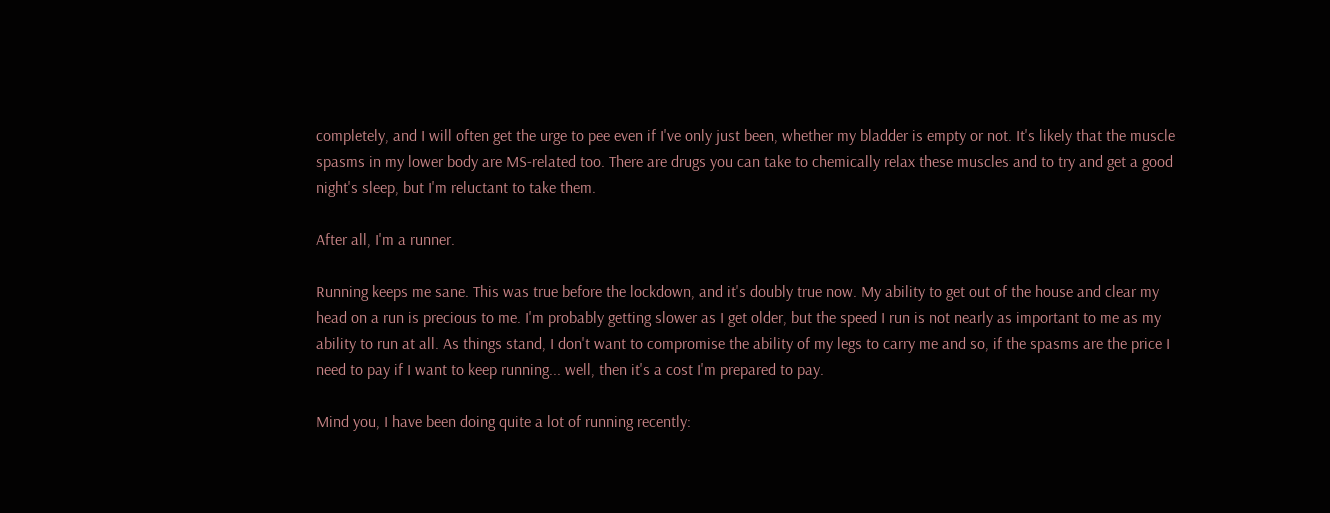completely, and I will often get the urge to pee even if I've only just been, whether my bladder is empty or not. It's likely that the muscle spasms in my lower body are MS-related too. There are drugs you can take to chemically relax these muscles and to try and get a good night's sleep, but I'm reluctant to take them.

After all, I'm a runner.

Running keeps me sane. This was true before the lockdown, and it's doubly true now. My ability to get out of the house and clear my head on a run is precious to me. I'm probably getting slower as I get older, but the speed I run is not nearly as important to me as my ability to run at all. As things stand, I don't want to compromise the ability of my legs to carry me and so, if the spasms are the price I need to pay if I want to keep running... well, then it's a cost I'm prepared to pay.

Mind you, I have been doing quite a lot of running recently: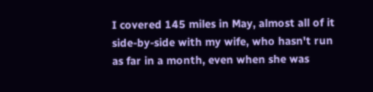I covered 145 miles in May, almost all of it side-by-side with my wife, who hasn't run as far in a month, even when she was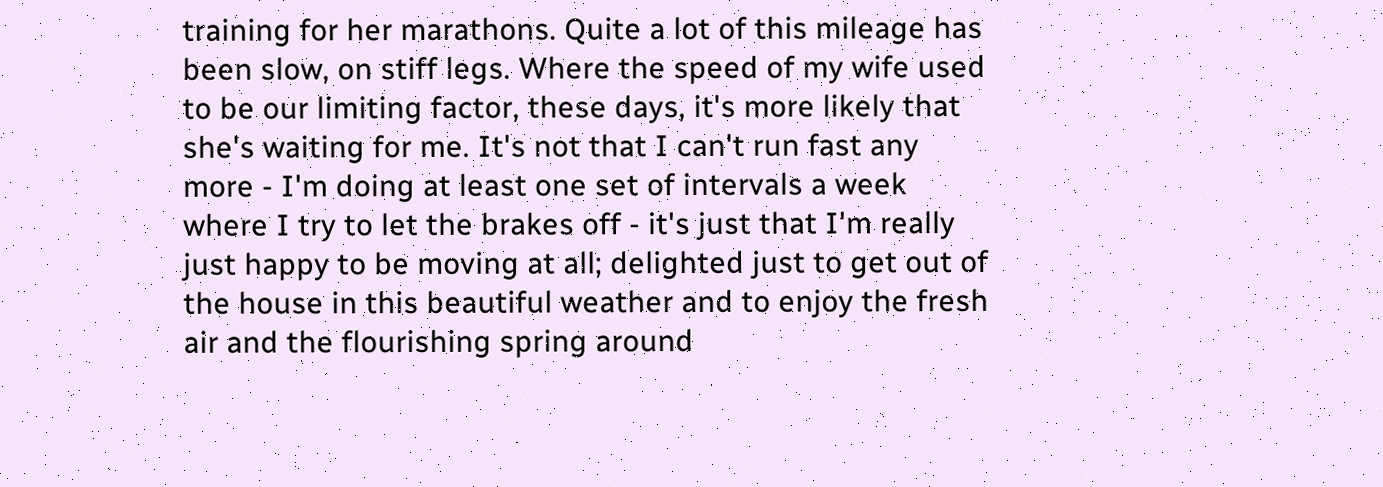training for her marathons. Quite a lot of this mileage has been slow, on stiff legs. Where the speed of my wife used to be our limiting factor, these days, it's more likely that she's waiting for me. It's not that I can't run fast any more - I'm doing at least one set of intervals a week where I try to let the brakes off - it's just that I'm really just happy to be moving at all; delighted just to get out of the house in this beautiful weather and to enjoy the fresh air and the flourishing spring around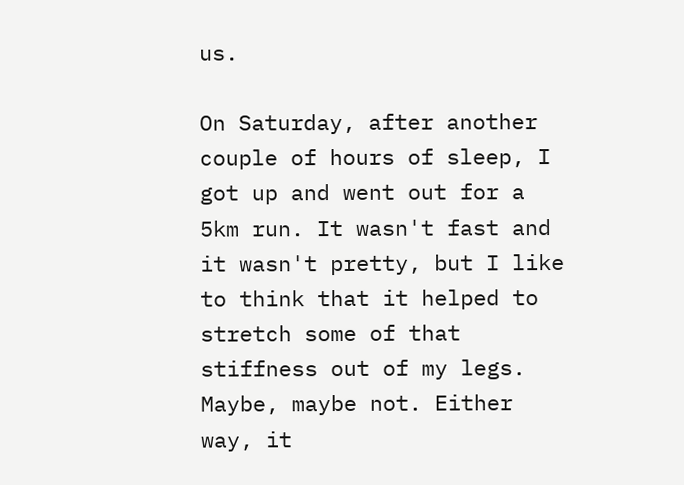us.

On Saturday, after another couple of hours of sleep, I got up and went out for a 5km run. It wasn't fast and it wasn't pretty, but I like to think that it helped to stretch some of that stiffness out of my legs. Maybe, maybe not. Either way, it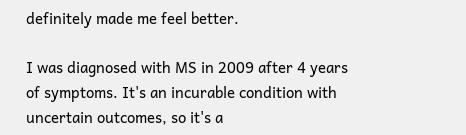definitely made me feel better.

I was diagnosed with MS in 2009 after 4 years of symptoms. It's an incurable condition with uncertain outcomes, so it's a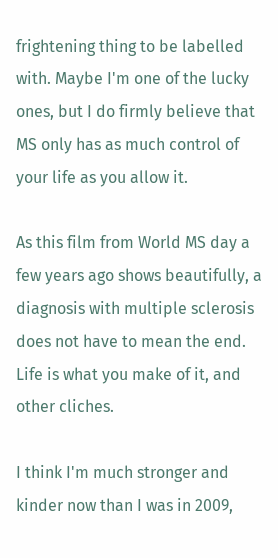frightening thing to be labelled with. Maybe I'm one of the lucky ones, but I do firmly believe that MS only has as much control of your life as you allow it.

As this film from World MS day a few years ago shows beautifully, a diagnosis with multiple sclerosis does not have to mean the end. Life is what you make of it, and other cliches.

I think I'm much stronger and kinder now than I was in 2009,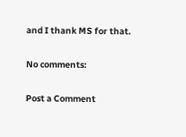and I thank MS for that.

No comments:

Post a Comment